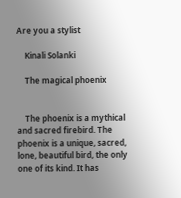Are you a stylist

    Kinali Solanki

    The magical phoenix


    The phoenix is a mythical and sacred firebird. The phoenix is a unique, sacred, lone, beautiful bird, the only one of its kind. It has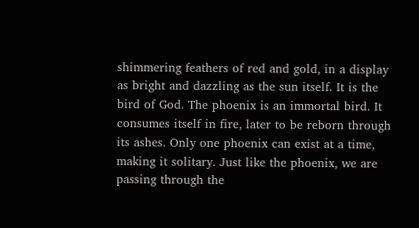shimmering feathers of red and gold, in a display as bright and dazzling as the sun itself. It is the bird of God. The phoenix is an immortal bird. It consumes itself in fire, later to be reborn through its ashes. Only one phoenix can exist at a time, making it solitary. Just like the phoenix, we are passing through the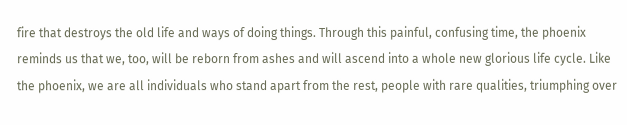fire that destroys the old life and ways of doing things. Through this painful, confusing time, the phoenix reminds us that we, too, will be reborn from ashes and will ascend into a whole new glorious life cycle. Like the phoenix, we are all individuals who stand apart from the rest, people with rare qualities, triumphing over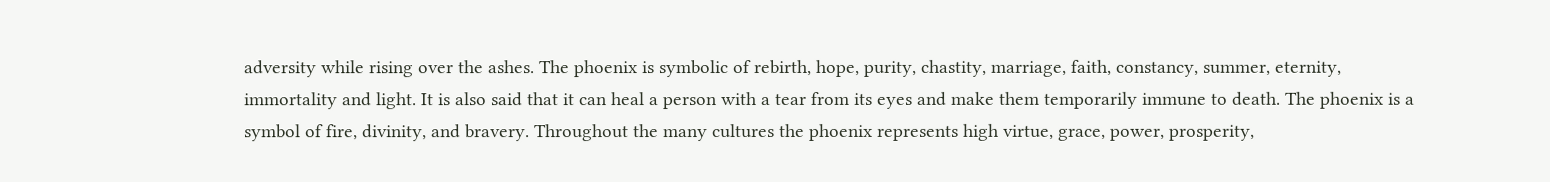adversity while rising over the ashes. The phoenix is symbolic of rebirth, hope, purity, chastity, marriage, faith, constancy, summer, eternity, immortality and light. It is also said that it can heal a person with a tear from its eyes and make them temporarily immune to death. The phoenix is a symbol of fire, divinity, and bravery. Throughout the many cultures the phoenix represents high virtue, grace, power, prosperity,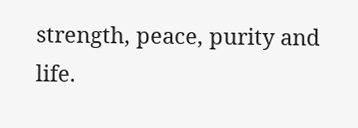strength, peace, purity and life.